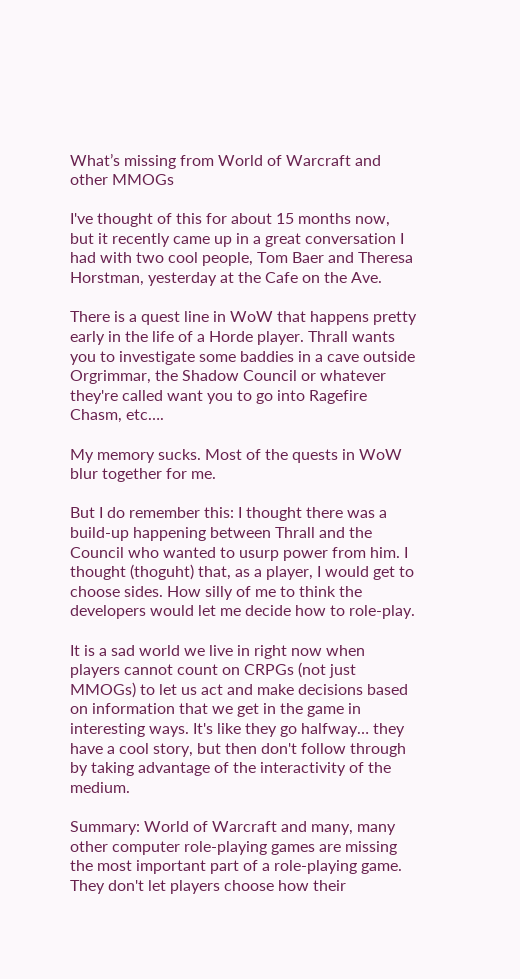What’s missing from World of Warcraft and other MMOGs

I've thought of this for about 15 months now, but it recently came up in a great conversation I had with two cool people, Tom Baer and Theresa Horstman, yesterday at the Cafe on the Ave.

There is a quest line in WoW that happens pretty early in the life of a Horde player. Thrall wants you to investigate some baddies in a cave outside Orgrimmar, the Shadow Council or whatever they're called want you to go into Ragefire Chasm, etc….

My memory sucks. Most of the quests in WoW blur together for me.

But I do remember this: I thought there was a build-up happening between Thrall and the Council who wanted to usurp power from him. I thought (thoguht) that, as a player, I would get to choose sides. How silly of me to think the developers would let me decide how to role-play.

It is a sad world we live in right now when players cannot count on CRPGs (not just MMOGs) to let us act and make decisions based on information that we get in the game in interesting ways. It's like they go halfway… they have a cool story, but then don't follow through by taking advantage of the interactivity of the medium.

Summary: World of Warcraft and many, many other computer role-playing games are missing the most important part of a role-playing game. They don't let players choose how their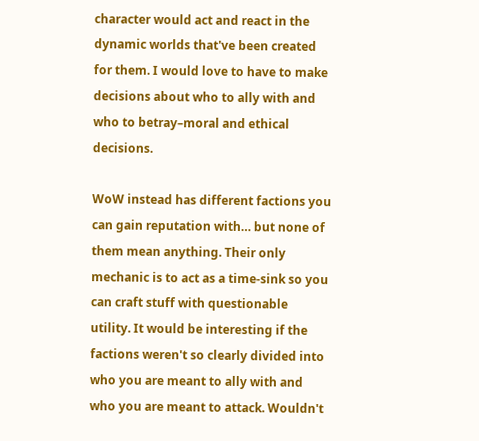character would act and react in the dynamic worlds that've been created for them. I would love to have to make decisions about who to ally with and who to betray–moral and ethical decisions.

WoW instead has different factions you can gain reputation with… but none of them mean anything. Their only mechanic is to act as a time-sink so you can craft stuff with questionable utility. It would be interesting if the factions weren't so clearly divided into who you are meant to ally with and who you are meant to attack. Wouldn't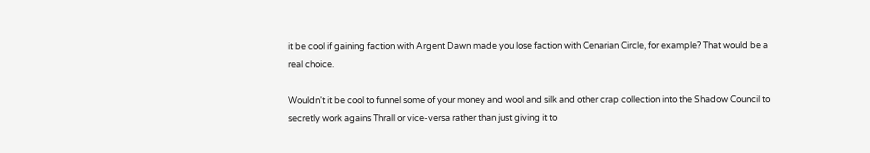it be cool if gaining faction with Argent Dawn made you lose faction with Cenarian Circle, for example? That would be a real choice.

Wouldn't it be cool to funnel some of your money and wool and silk and other crap collection into the Shadow Council to secretly work agains Thrall or vice-versa rather than just giving it to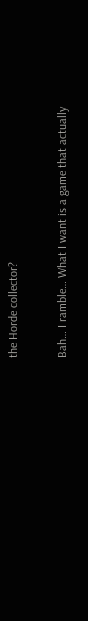the Horde collector?

Bah… I ramble… What I want is a game that actually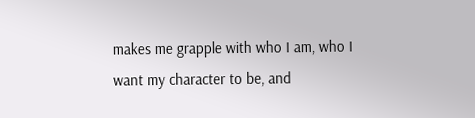makes me grapple with who I am, who I want my character to be, and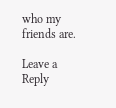who my friends are.

Leave a Reply